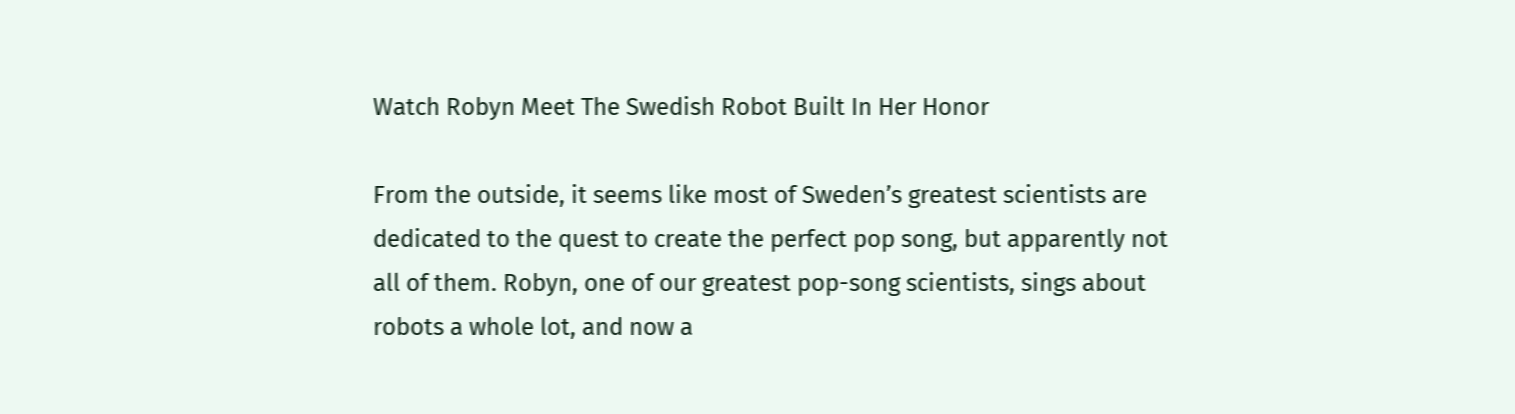Watch Robyn Meet The Swedish Robot Built In Her Honor

From the outside, it seems like most of Sweden’s greatest scientists are dedicated to the quest to create the perfect pop song, but apparently not all of them. Robyn, one of our greatest pop-song scientists, sings about robots a whole lot, and now a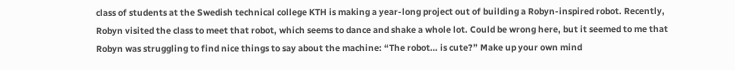class of students at the Swedish technical college KTH is making a year-long project out of building a Robyn-inspired robot. Recently, Robyn visited the class to meet that robot, which seems to dance and shake a whole lot. Could be wrong here, but it seemed to me that Robyn was struggling to find nice things to say about the machine: “The robot… is cute?” Make up your own mind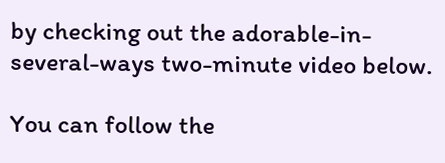by checking out the adorable-in-several-ways two-minute video below.

You can follow the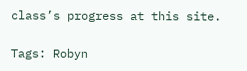class’s progress at this site.

Tags: Robyn